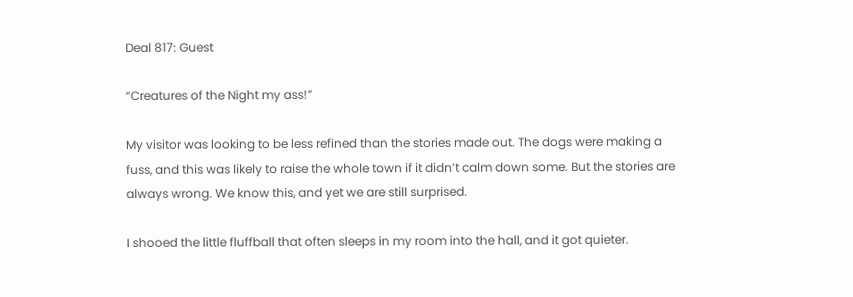Deal 817: Guest

“Creatures of the Night my ass!”

My visitor was looking to be less refined than the stories made out. The dogs were making a fuss, and this was likely to raise the whole town if it didn’t calm down some. But the stories are always wrong. We know this, and yet we are still surprised.

I shooed the little fluffball that often sleeps in my room into the hall, and it got quieter.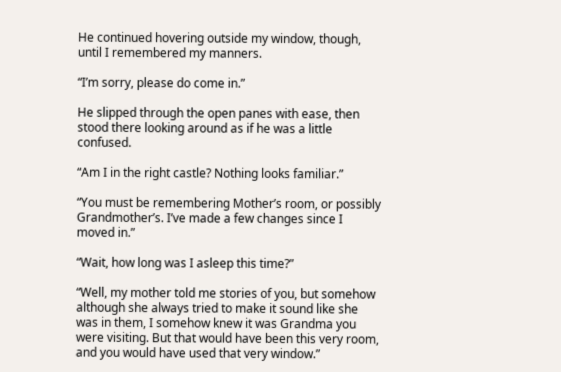He continued hovering outside my window, though, until I remembered my manners.

“I’m sorry, please do come in.”

He slipped through the open panes with ease, then stood there looking around as if he was a little confused.

“Am I in the right castle? Nothing looks familiar.”

“You must be remembering Mother’s room, or possibly Grandmother’s. I’ve made a few changes since I moved in.”

“Wait, how long was I asleep this time?”

“Well, my mother told me stories of you, but somehow although she always tried to make it sound like she was in them, I somehow knew it was Grandma you were visiting. But that would have been this very room, and you would have used that very window.”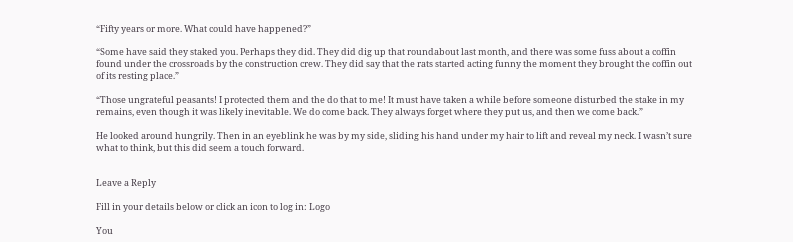“Fifty years or more. What could have happened?”

“Some have said they staked you. Perhaps they did. They did dig up that roundabout last month, and there was some fuss about a coffin found under the crossroads by the construction crew. They did say that the rats started acting funny the moment they brought the coffin out of its resting place.”

“Those ungrateful peasants! I protected them and the do that to me! It must have taken a while before someone disturbed the stake in my remains, even though it was likely inevitable. We do come back. They always forget where they put us, and then we come back.”

He looked around hungrily. Then in an eyeblink he was by my side, sliding his hand under my hair to lift and reveal my neck. I wasn’t sure what to think, but this did seem a touch forward.


Leave a Reply

Fill in your details below or click an icon to log in: Logo

You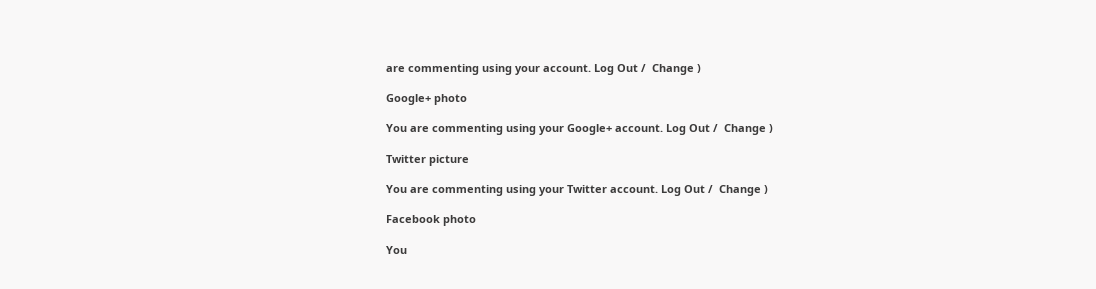are commenting using your account. Log Out /  Change )

Google+ photo

You are commenting using your Google+ account. Log Out /  Change )

Twitter picture

You are commenting using your Twitter account. Log Out /  Change )

Facebook photo

You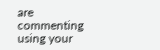are commenting using your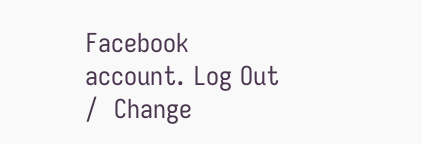Facebook account. Log Out /  Change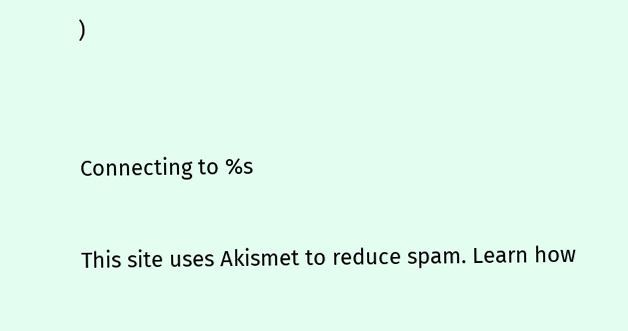)


Connecting to %s

This site uses Akismet to reduce spam. Learn how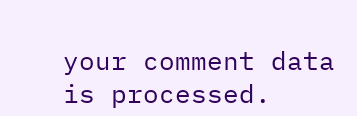your comment data is processed.